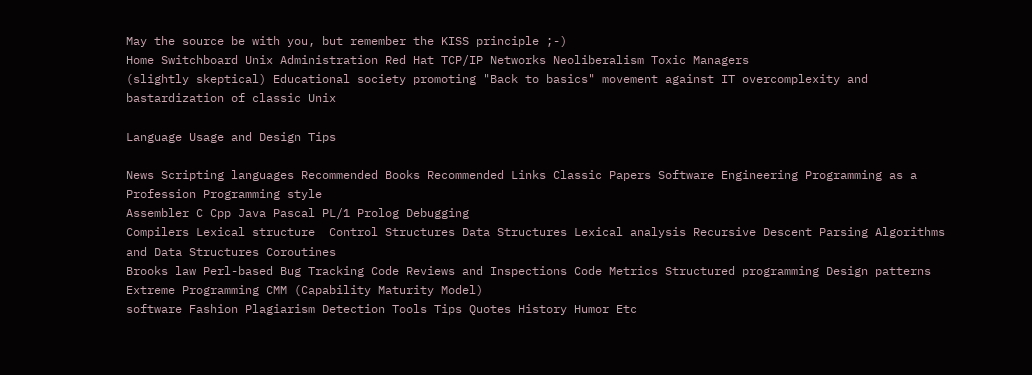May the source be with you, but remember the KISS principle ;-)
Home Switchboard Unix Administration Red Hat TCP/IP Networks Neoliberalism Toxic Managers
(slightly skeptical) Educational society promoting "Back to basics" movement against IT overcomplexity and  bastardization of classic Unix

Language Usage and Design Tips

News Scripting languages Recommended Books Recommended Links Classic Papers Software Engineering Programming as a Profession Programming style
Assembler C Cpp Java Pascal PL/1 Prolog Debugging
Compilers Lexical structure  Control Structures Data Structures Lexical analysis Recursive Descent Parsing Algorithms and Data Structures Coroutines
Brooks law Perl-based Bug Tracking Code Reviews and Inspections Code Metrics Structured programming Design patterns Extreme Programming CMM (Capability Maturity Model)
software Fashion Plagiarism Detection Tools Tips Quotes History Humor Etc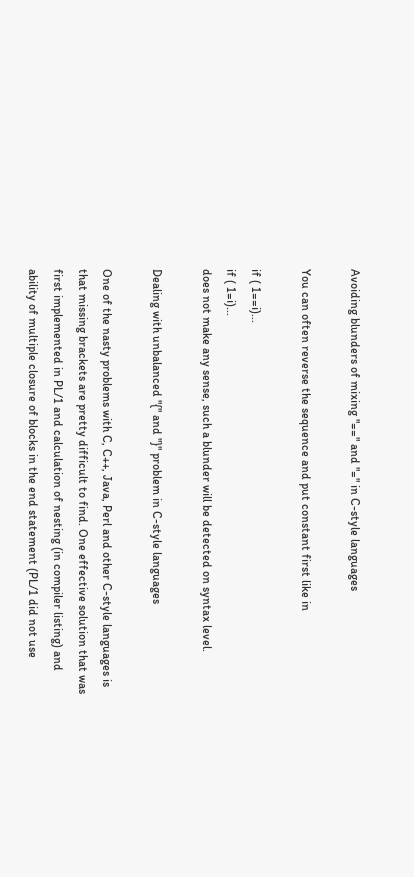Avoiding blunders of mixing "==" and "=" in C-style languages

You can often reverse the sequence and put constant first like in

if ( 1==i)...
if ( 1=i)...
does not make any sense, such a blunder will be detected on syntax level.

Dealing with unbalanced "{" and "}" problem in C-style languages

One of the nasty problems with C, C++, Java, Perl and other C-style languages is that missing brackets are pretty difficult to find. One effective solution that was first implemented in PL/1 and calculation of nesting (in compiler listing) and ability of multiple closure of blocks in the end statement (PL/1 did not use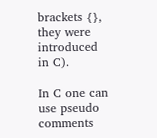brackets {}, they were introduced in C).

In C one can use pseudo comments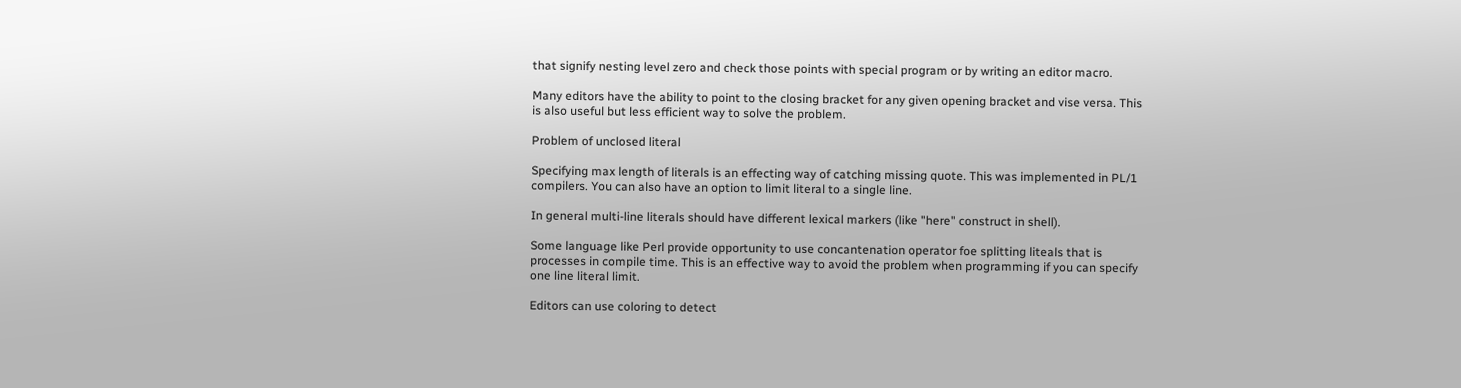that signify nesting level zero and check those points with special program or by writing an editor macro.

Many editors have the ability to point to the closing bracket for any given opening bracket and vise versa. This is also useful but less efficient way to solve the problem.

Problem of unclosed literal

Specifying max length of literals is an effecting way of catching missing quote. This was implemented in PL/1 compilers. You can also have an option to limit literal to a single line.

In general multi-line literals should have different lexical markers (like "here" construct in shell).

Some language like Perl provide opportunity to use concantenation operator foe splitting liteals that is processes in compile time. This is an effective way to avoid the problem when programming if you can specify one line literal limit.

Editors can use coloring to detect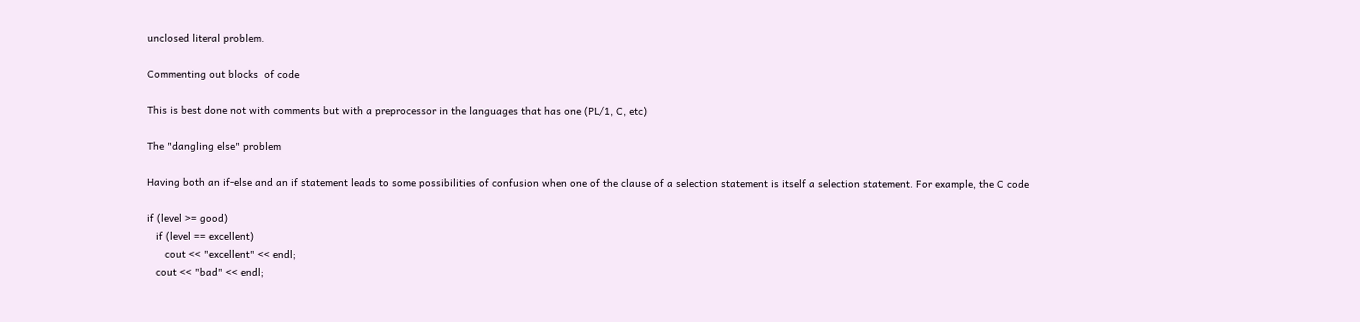unclosed literal problem.

Commenting out blocks  of code

This is best done not with comments but with a preprocessor in the languages that has one (PL/1, C, etc)

The "dangling else" problem

Having both an if-else and an if statement leads to some possibilities of confusion when one of the clause of a selection statement is itself a selection statement. For example, the C code

if (level >= good)
   if (level == excellent)
      cout << "excellent" << endl;
   cout << "bad" << endl;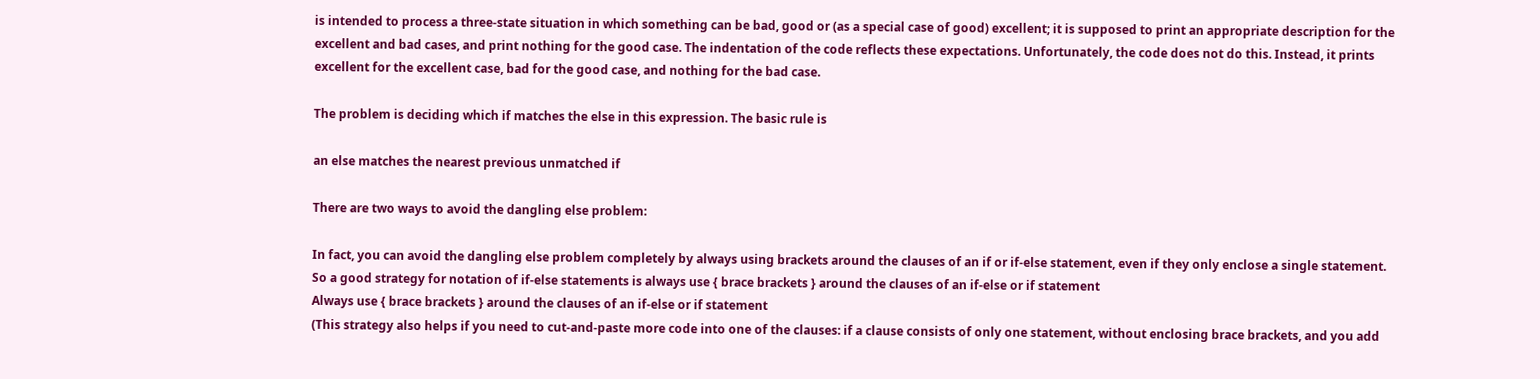is intended to process a three-state situation in which something can be bad, good or (as a special case of good) excellent; it is supposed to print an appropriate description for the excellent and bad cases, and print nothing for the good case. The indentation of the code reflects these expectations. Unfortunately, the code does not do this. Instead, it prints excellent for the excellent case, bad for the good case, and nothing for the bad case.

The problem is deciding which if matches the else in this expression. The basic rule is

an else matches the nearest previous unmatched if

There are two ways to avoid the dangling else problem:

In fact, you can avoid the dangling else problem completely by always using brackets around the clauses of an if or if-else statement, even if they only enclose a single statement.
So a good strategy for notation of if-else statements is always use { brace brackets } around the clauses of an if-else or if statement
Always use { brace brackets } around the clauses of an if-else or if statement
(This strategy also helps if you need to cut-and-paste more code into one of the clauses: if a clause consists of only one statement, without enclosing brace brackets, and you add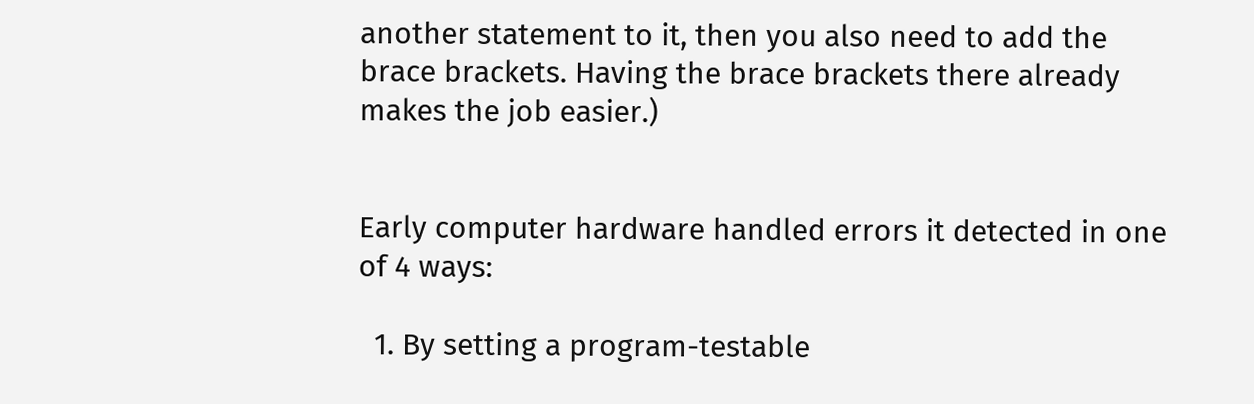another statement to it, then you also need to add the brace brackets. Having the brace brackets there already makes the job easier.)


Early computer hardware handled errors it detected in one of 4 ways:

  1. By setting a program-testable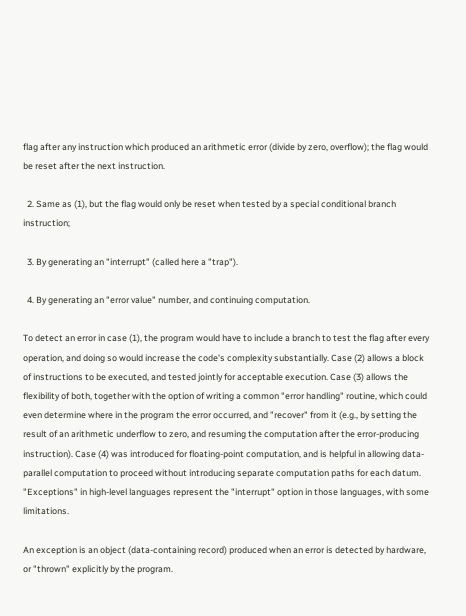flag after any instruction which produced an arithmetic error (divide by zero, overflow); the flag would be reset after the next instruction.

  2. Same as (1), but the flag would only be reset when tested by a special conditional branch instruction;

  3. By generating an "interrupt" (called here a "trap").

  4. By generating an "error value" number, and continuing computation.

To detect an error in case (1), the program would have to include a branch to test the flag after every operation, and doing so would increase the code's complexity substantially. Case (2) allows a block of instructions to be executed, and tested jointly for acceptable execution. Case (3) allows the flexibility of both, together with the option of writing a common "error handling" routine, which could even determine where in the program the error occurred, and "recover" from it (e.g., by setting the result of an arithmetic underflow to zero, and resuming the computation after the error-producing instruction). Case (4) was introduced for floating-point computation, and is helpful in allowing data-parallel computation to proceed without introducing separate computation paths for each datum. "Exceptions" in high-level languages represent the "interrupt" option in those languages, with some limitations.

An exception is an object (data-containing record) produced when an error is detected by hardware, or "thrown" explicitly by the program.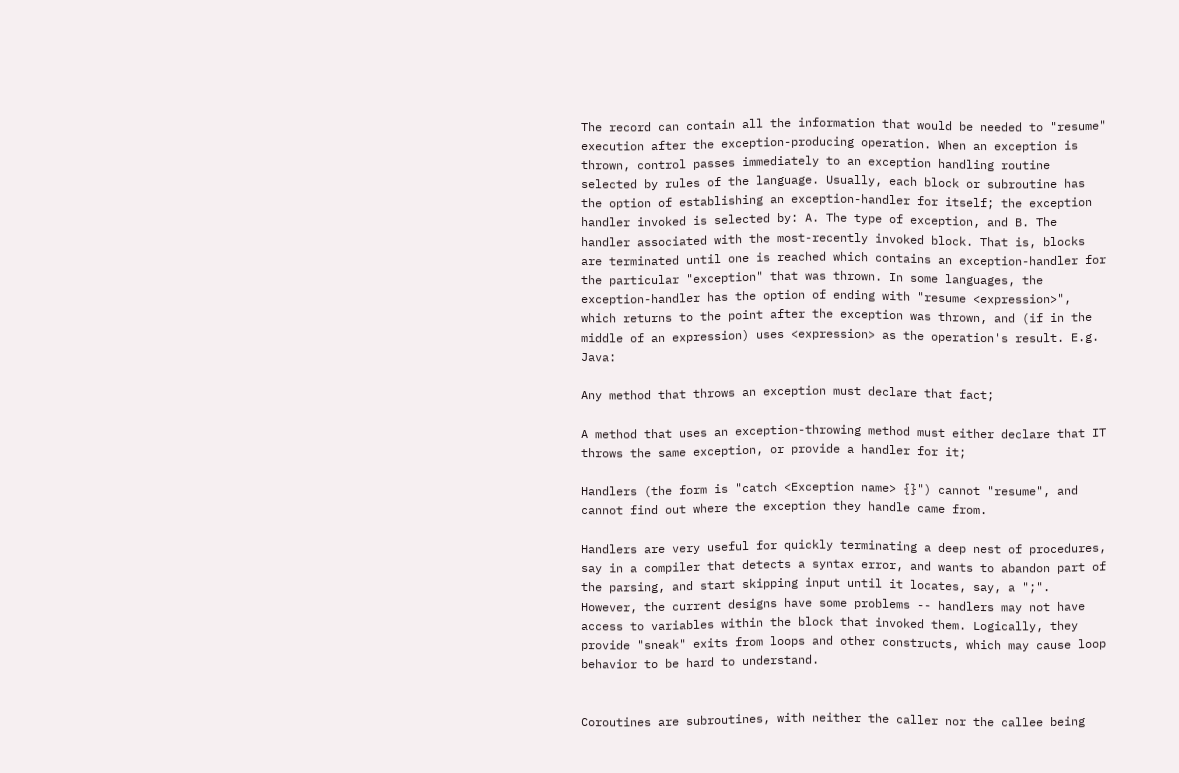The record can contain all the information that would be needed to "resume" execution after the exception-producing operation. When an exception is thrown, control passes immediately to an exception handling routine selected by rules of the language. Usually, each block or subroutine has the option of establishing an exception-handler for itself; the exception handler invoked is selected by: A. The type of exception, and B. The handler associated with the most-recently invoked block. That is, blocks are terminated until one is reached which contains an exception-handler for the particular "exception" that was thrown. In some languages, the exception-handler has the option of ending with "resume <expression>", which returns to the point after the exception was thrown, and (if in the middle of an expression) uses <expression> as the operation's result. E.g. Java:

Any method that throws an exception must declare that fact;

A method that uses an exception-throwing method must either declare that IT throws the same exception, or provide a handler for it;

Handlers (the form is "catch <Exception name> {}") cannot "resume", and cannot find out where the exception they handle came from.

Handlers are very useful for quickly terminating a deep nest of procedures, say in a compiler that detects a syntax error, and wants to abandon part of the parsing, and start skipping input until it locates, say, a ";". However, the current designs have some problems -- handlers may not have access to variables within the block that invoked them. Logically, they provide "sneak" exits from loops and other constructs, which may cause loop behavior to be hard to understand.


Coroutines are subroutines, with neither the caller nor the callee being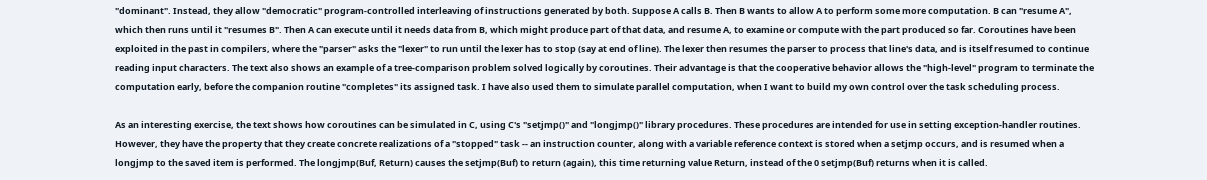"dominant". Instead, they allow "democratic" program-controlled interleaving of instructions generated by both. Suppose A calls B. Then B wants to allow A to perform some more computation. B can "resume A", which then runs until it "resumes B". Then A can execute until it needs data from B, which might produce part of that data, and resume A, to examine or compute with the part produced so far. Coroutines have been exploited in the past in compilers, where the "parser" asks the "lexer" to run until the lexer has to stop (say at end of line). The lexer then resumes the parser to process that line's data, and is itself resumed to continue reading input characters. The text also shows an example of a tree-comparison problem solved logically by coroutines. Their advantage is that the cooperative behavior allows the "high-level" program to terminate the computation early, before the companion routine "completes" its assigned task. I have also used them to simulate parallel computation, when I want to build my own control over the task scheduling process.

As an interesting exercise, the text shows how coroutines can be simulated in C, using C's "setjmp()" and "longjmp()" library procedures. These procedures are intended for use in setting exception-handler routines. However, they have the property that they create concrete realizations of a "stopped" task -- an instruction counter, along with a variable reference context is stored when a setjmp occurs, and is resumed when a longjmp to the saved item is performed. The longjmp(Buf, Return) causes the setjmp(Buf) to return (again), this time returning value Return, instead of the 0 setjmp(Buf) returns when it is called.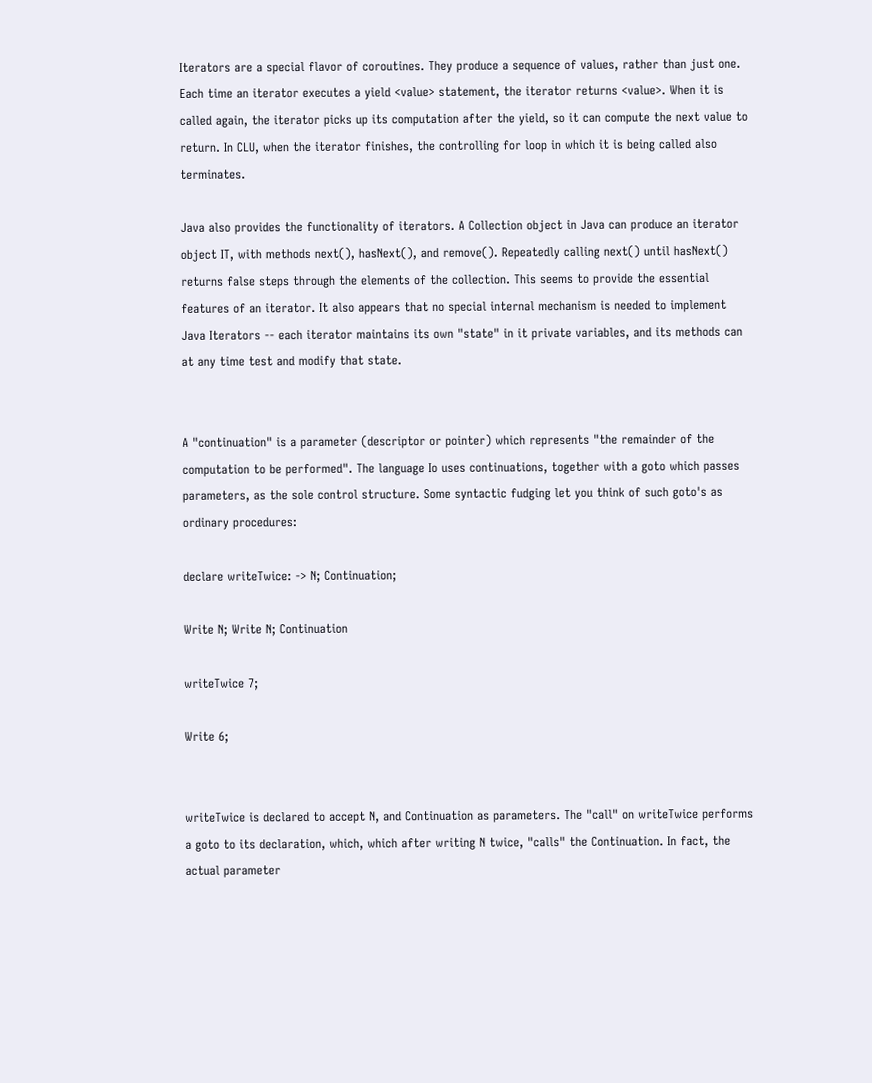Iterators are a special flavor of coroutines. They produce a sequence of values, rather than just one. Each time an iterator executes a yield <value> statement, the iterator returns <value>. When it is called again, the iterator picks up its computation after the yield, so it can compute the next value to return. In CLU, when the iterator finishes, the controlling for loop in which it is being called also terminates.

Java also provides the functionality of iterators. A Collection object in Java can produce an iterator object IT, with methods next(), hasNext(), and remove(). Repeatedly calling next() until hasNext() returns false steps through the elements of the collection. This seems to provide the essential features of an iterator. It also appears that no special internal mechanism is needed to implement Java Iterators -- each iterator maintains its own "state" in it private variables, and its methods can at any time test and modify that state.


A "continuation" is a parameter (descriptor or pointer) which represents "the remainder of the computation to be performed". The language Io uses continuations, together with a goto which passes parameters, as the sole control structure. Some syntactic fudging let you think of such goto's as ordinary procedures:

declare writeTwice: -> N; Continuation;

Write N; Write N; Continuation

writeTwice 7;

Write 6;


writeTwice is declared to accept N, and Continuation as parameters. The "call" on writeTwice performs a goto to its declaration, which, which after writing N twice, "calls" the Continuation. In fact, the actual parameter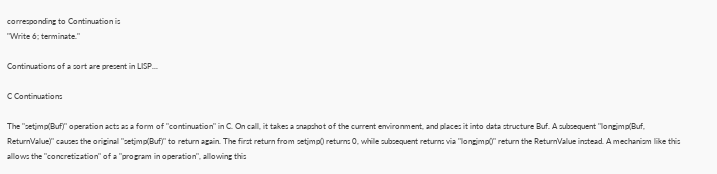corresponding to Continuation is
"Write 6; terminate."

Continuations of a sort are present in LISP...

C Continuations

The "setjmp(Buf)" operation acts as a form of "continuation" in C. On call, it takes a snapshot of the current environment, and places it into data structure Buf. A subsequent "longjmp(Buf, ReturnValue)" causes the original "setjmp(Buf)" to return again. The first return from setjmp() returns 0, while subsequent returns via "longjmp()" return the ReturnValue instead. A mechanism like this allows the "concretization" of a "program in operation", allowing this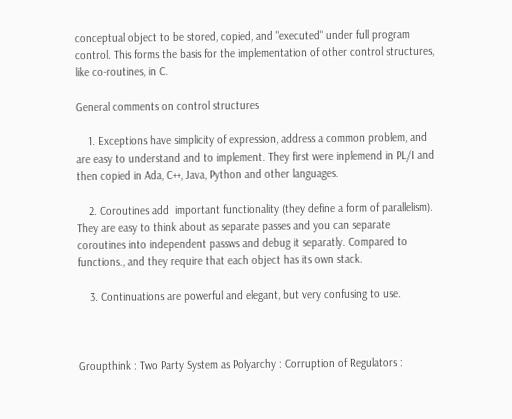conceptual object to be stored, copied, and "executed" under full program control. This forms the basis for the implementation of other control structures, like co-routines, in C.

General comments on control structures

    1. Exceptions have simplicity of expression, address a common problem, and are easy to understand and to implement. They first were inplemend in PL/I and then copied in Ada, C++, Java, Python and other languages.

    2. Coroutines add  important functionality (they define a form of parallelism). They are easy to think about as separate passes and you can separate coroutines into independent passws and debug it separatly. Compared to functions., and they require that each object has its own stack.

    3. Continuations are powerful and elegant, but very confusing to use.



Groupthink : Two Party System as Polyarchy : Corruption of Regulators :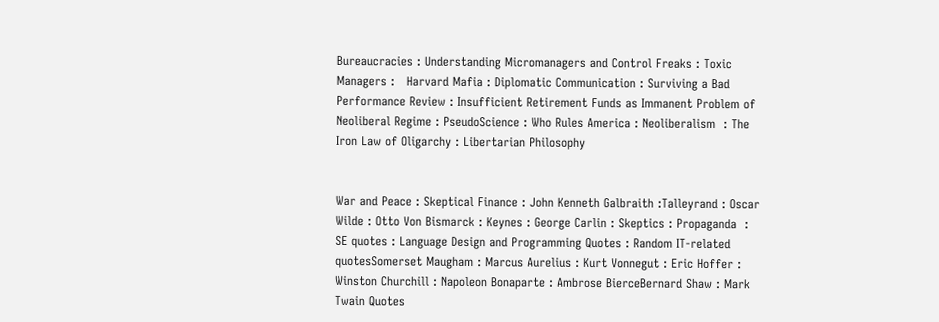Bureaucracies : Understanding Micromanagers and Control Freaks : Toxic Managers :   Harvard Mafia : Diplomatic Communication : Surviving a Bad Performance Review : Insufficient Retirement Funds as Immanent Problem of Neoliberal Regime : PseudoScience : Who Rules America : Neoliberalism  : The Iron Law of Oligarchy : Libertarian Philosophy


War and Peace : Skeptical Finance : John Kenneth Galbraith :Talleyrand : Oscar Wilde : Otto Von Bismarck : Keynes : George Carlin : Skeptics : Propaganda  : SE quotes : Language Design and Programming Quotes : Random IT-related quotesSomerset Maugham : Marcus Aurelius : Kurt Vonnegut : Eric Hoffer : Winston Churchill : Napoleon Bonaparte : Ambrose BierceBernard Shaw : Mark Twain Quotes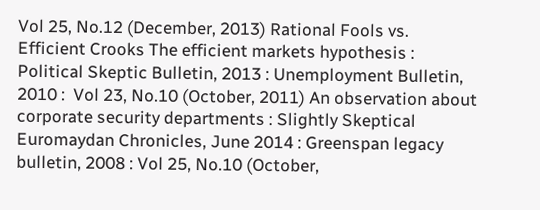Vol 25, No.12 (December, 2013) Rational Fools vs. Efficient Crooks The efficient markets hypothesis : Political Skeptic Bulletin, 2013 : Unemployment Bulletin, 2010 :  Vol 23, No.10 (October, 2011) An observation about corporate security departments : Slightly Skeptical Euromaydan Chronicles, June 2014 : Greenspan legacy bulletin, 2008 : Vol 25, No.10 (October,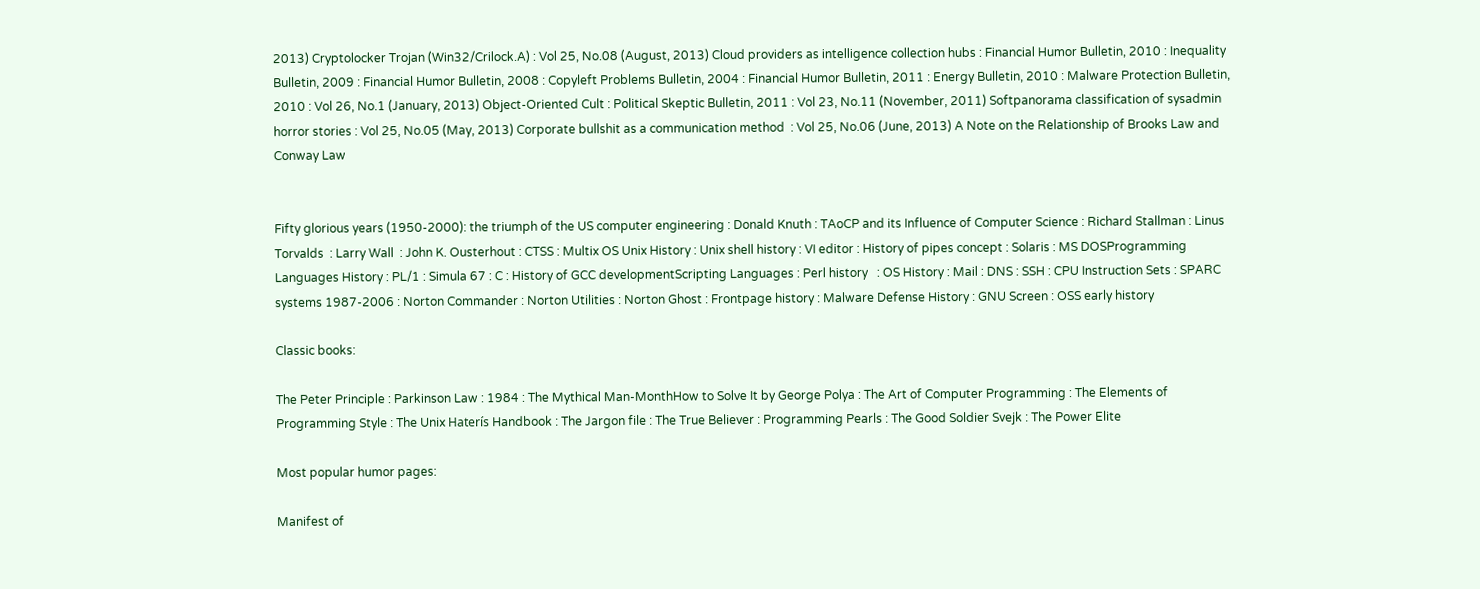2013) Cryptolocker Trojan (Win32/Crilock.A) : Vol 25, No.08 (August, 2013) Cloud providers as intelligence collection hubs : Financial Humor Bulletin, 2010 : Inequality Bulletin, 2009 : Financial Humor Bulletin, 2008 : Copyleft Problems Bulletin, 2004 : Financial Humor Bulletin, 2011 : Energy Bulletin, 2010 : Malware Protection Bulletin, 2010 : Vol 26, No.1 (January, 2013) Object-Oriented Cult : Political Skeptic Bulletin, 2011 : Vol 23, No.11 (November, 2011) Softpanorama classification of sysadmin horror stories : Vol 25, No.05 (May, 2013) Corporate bullshit as a communication method  : Vol 25, No.06 (June, 2013) A Note on the Relationship of Brooks Law and Conway Law


Fifty glorious years (1950-2000): the triumph of the US computer engineering : Donald Knuth : TAoCP and its Influence of Computer Science : Richard Stallman : Linus Torvalds  : Larry Wall  : John K. Ousterhout : CTSS : Multix OS Unix History : Unix shell history : VI editor : History of pipes concept : Solaris : MS DOSProgramming Languages History : PL/1 : Simula 67 : C : History of GCC developmentScripting Languages : Perl history   : OS History : Mail : DNS : SSH : CPU Instruction Sets : SPARC systems 1987-2006 : Norton Commander : Norton Utilities : Norton Ghost : Frontpage history : Malware Defense History : GNU Screen : OSS early history

Classic books:

The Peter Principle : Parkinson Law : 1984 : The Mythical Man-MonthHow to Solve It by George Polya : The Art of Computer Programming : The Elements of Programming Style : The Unix Haterís Handbook : The Jargon file : The True Believer : Programming Pearls : The Good Soldier Svejk : The Power Elite

Most popular humor pages:

Manifest of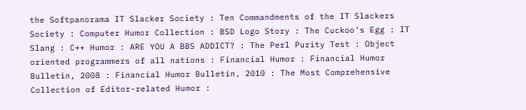the Softpanorama IT Slacker Society : Ten Commandments of the IT Slackers Society : Computer Humor Collection : BSD Logo Story : The Cuckoo's Egg : IT Slang : C++ Humor : ARE YOU A BBS ADDICT? : The Perl Purity Test : Object oriented programmers of all nations : Financial Humor : Financial Humor Bulletin, 2008 : Financial Humor Bulletin, 2010 : The Most Comprehensive Collection of Editor-related Humor :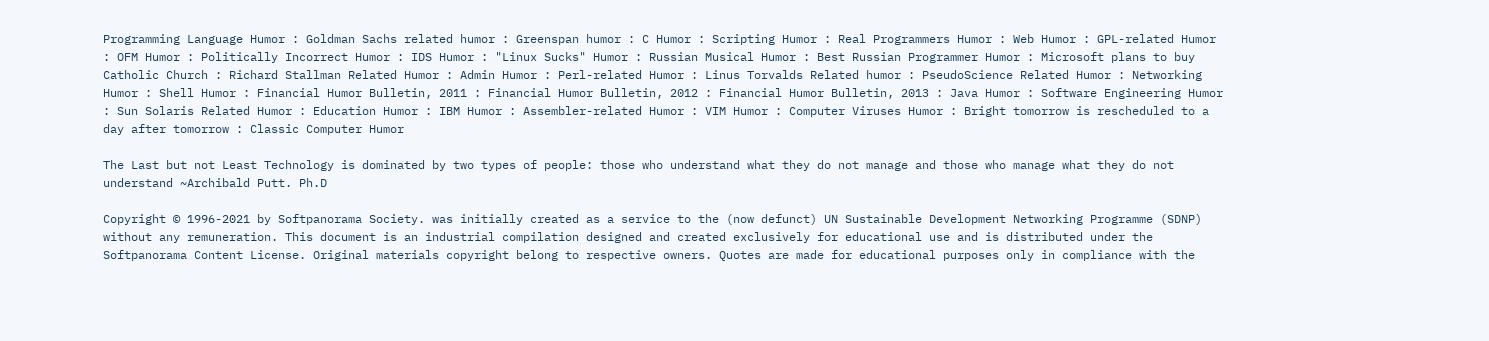Programming Language Humor : Goldman Sachs related humor : Greenspan humor : C Humor : Scripting Humor : Real Programmers Humor : Web Humor : GPL-related Humor : OFM Humor : Politically Incorrect Humor : IDS Humor : "Linux Sucks" Humor : Russian Musical Humor : Best Russian Programmer Humor : Microsoft plans to buy Catholic Church : Richard Stallman Related Humor : Admin Humor : Perl-related Humor : Linus Torvalds Related humor : PseudoScience Related Humor : Networking Humor : Shell Humor : Financial Humor Bulletin, 2011 : Financial Humor Bulletin, 2012 : Financial Humor Bulletin, 2013 : Java Humor : Software Engineering Humor : Sun Solaris Related Humor : Education Humor : IBM Humor : Assembler-related Humor : VIM Humor : Computer Viruses Humor : Bright tomorrow is rescheduled to a day after tomorrow : Classic Computer Humor

The Last but not Least Technology is dominated by two types of people: those who understand what they do not manage and those who manage what they do not understand ~Archibald Putt. Ph.D

Copyright © 1996-2021 by Softpanorama Society. was initially created as a service to the (now defunct) UN Sustainable Development Networking Programme (SDNP) without any remuneration. This document is an industrial compilation designed and created exclusively for educational use and is distributed under the Softpanorama Content License. Original materials copyright belong to respective owners. Quotes are made for educational purposes only in compliance with the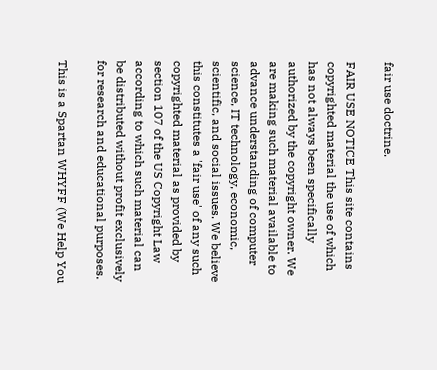fair use doctrine.

FAIR USE NOTICE This site contains copyrighted material the use of which has not always been specifically authorized by the copyright owner. We are making such material available to advance understanding of computer science, IT technology, economic, scientific, and social issues. We believe this constitutes a 'fair use' of any such copyrighted material as provided by section 107 of the US Copyright Law according to which such material can be distributed without profit exclusively for research and educational purposes.

This is a Spartan WHYFF (We Help You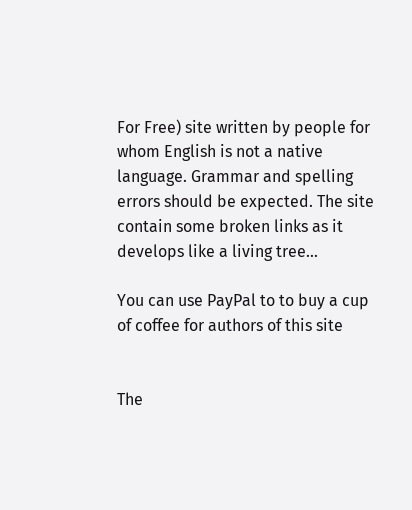For Free) site written by people for whom English is not a native language. Grammar and spelling errors should be expected. The site contain some broken links as it develops like a living tree...

You can use PayPal to to buy a cup of coffee for authors of this site


The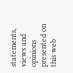statements, views and opinions presented on this web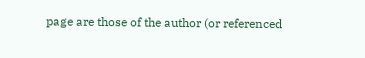page are those of the author (or referenced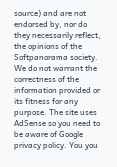source) and are not endorsed by, nor do they necessarily reflect, the opinions of the Softpanorama society. We do not warrant the correctness of the information provided or its fitness for any purpose. The site uses AdSense so you need to be aware of Google privacy policy. You you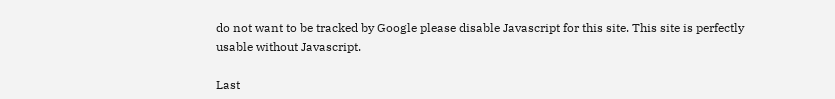do not want to be tracked by Google please disable Javascript for this site. This site is perfectly usable without Javascript.

Last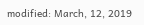modified: March, 12, 2019